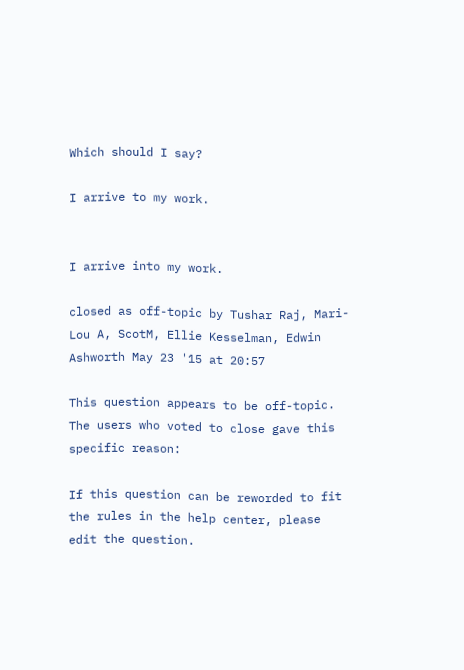Which should I say?

I arrive to my work.


I arrive into my work.

closed as off-topic by Tushar Raj, Mari-Lou A, ScotM, Ellie Kesselman, Edwin Ashworth May 23 '15 at 20:57

This question appears to be off-topic. The users who voted to close gave this specific reason:

If this question can be reworded to fit the rules in the help center, please edit the question.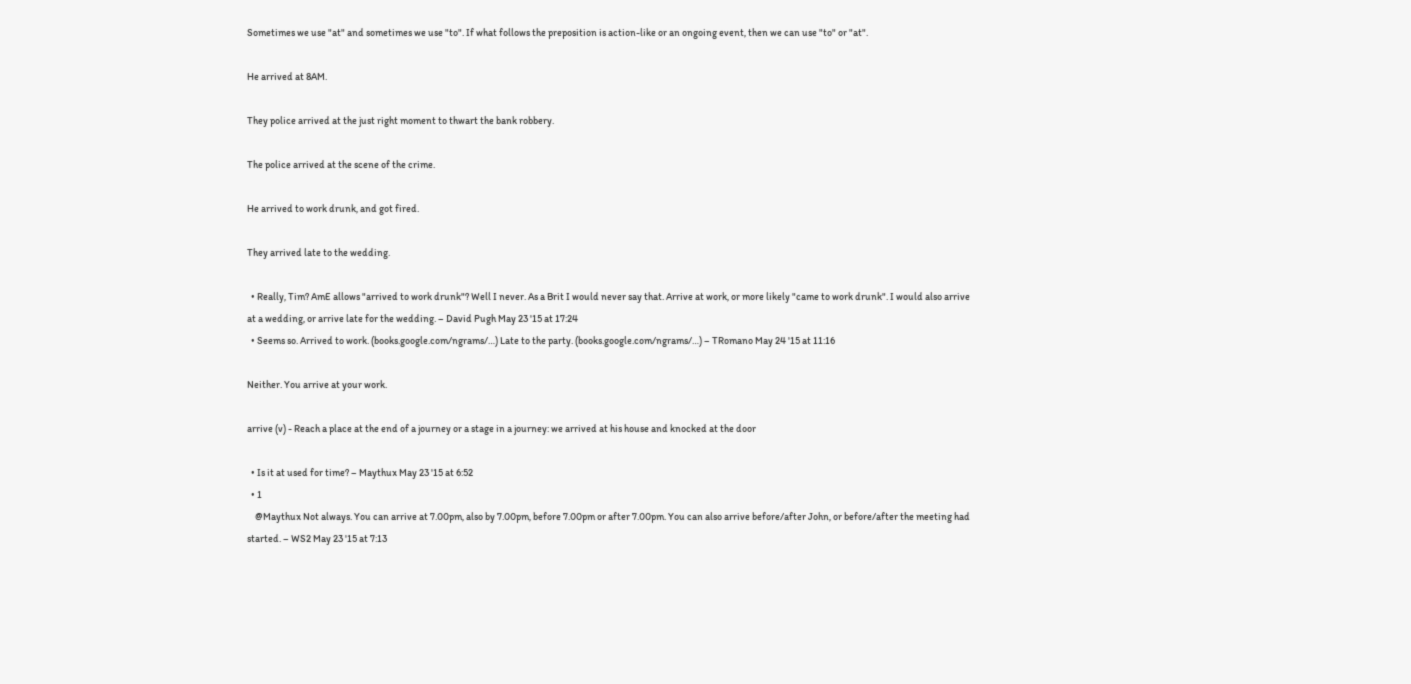Sometimes we use "at" and sometimes we use "to". If what follows the preposition is action-like or an ongoing event, then we can use "to" or "at".

He arrived at 8AM.

They police arrived at the just right moment to thwart the bank robbery.

The police arrived at the scene of the crime.

He arrived to work drunk, and got fired.

They arrived late to the wedding.

  • Really, Tim? AmE allows "arrived to work drunk"? Well I never. As a Brit I would never say that. Arrive at work, or more likely "came to work drunk". I would also arrive at a wedding, or arrive late for the wedding. – David Pugh May 23 '15 at 17:24
  • Seems so. Arrived to work. (books.google.com/ngrams/…) Late to the party. (books.google.com/ngrams/…) – TRomano May 24 '15 at 11:16

Neither. You arrive at your work.

arrive (v) - Reach a place at the end of a journey or a stage in a journey: we arrived at his house and knocked at the door

  • Is it at used for time? – Maythux May 23 '15 at 6:52
  • 1
    @Maythux Not always. You can arrive at 7.00pm, also by 7.00pm, before 7.00pm or after 7.00pm. You can also arrive before/after John, or before/after the meeting had started. – WS2 May 23 '15 at 7:13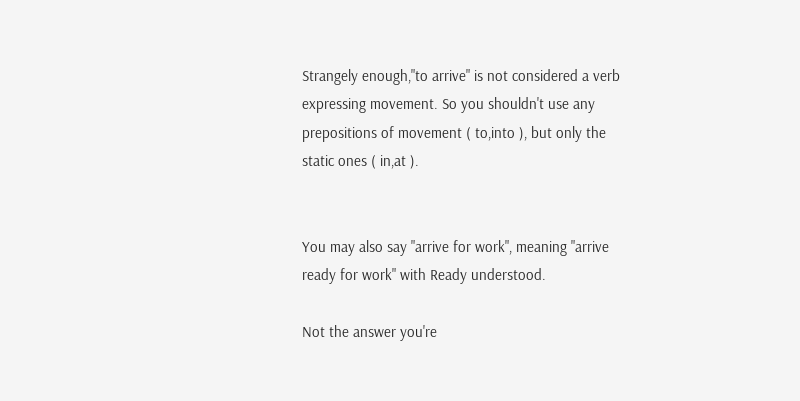Strangely enough,"to arrive" is not considered a verb expressing movement. So you shouldn't use any prepositions of movement ( to,into ), but only the static ones ( in,at ).


You may also say "arrive for work", meaning "arrive ready for work" with Ready understood.

Not the answer you're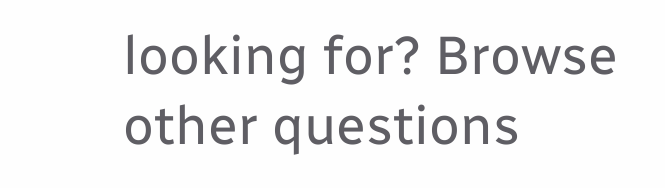looking for? Browse other questions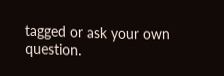tagged or ask your own question.